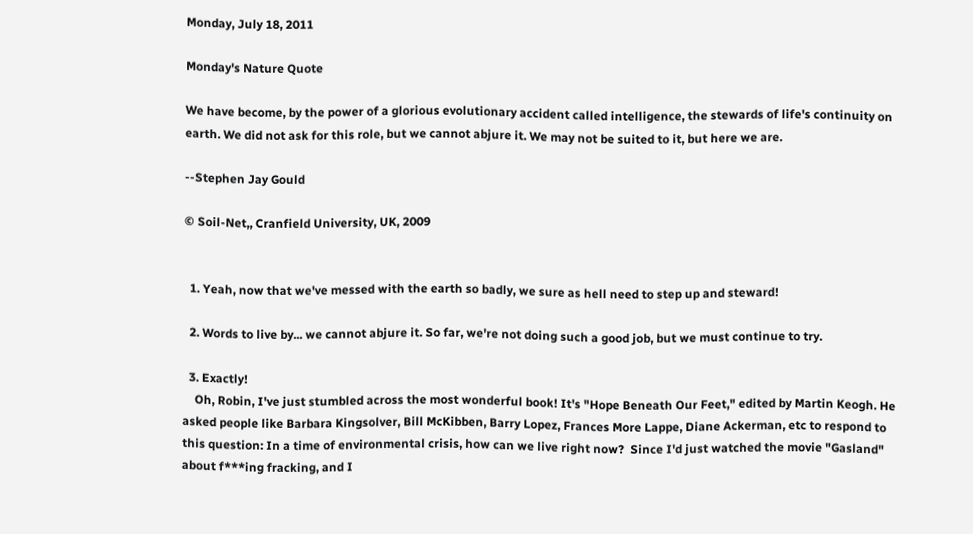Monday, July 18, 2011

Monday's Nature Quote

We have become, by the power of a glorious evolutionary accident called intelligence, the stewards of life's continuity on earth. We did not ask for this role, but we cannot abjure it. We may not be suited to it, but here we are.

--Stephen Jay Gould

© Soil-Net,, Cranfield University, UK, 2009


  1. Yeah, now that we've messed with the earth so badly, we sure as hell need to step up and steward!

  2. Words to live by... we cannot abjure it. So far, we're not doing such a good job, but we must continue to try.

  3. Exactly!
    Oh, Robin, I've just stumbled across the most wonderful book! It's "Hope Beneath Our Feet," edited by Martin Keogh. He asked people like Barbara Kingsolver, Bill McKibben, Barry Lopez, Frances More Lappe, Diane Ackerman, etc to respond to this question: In a time of environmental crisis, how can we live right now?  Since I'd just watched the movie "Gasland" about f***ing fracking, and I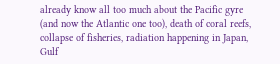already know all too much about the Pacific gyre (and now the Atlantic one too), death of coral reefs, collapse of fisheries, radiation happening in Japan, Gulf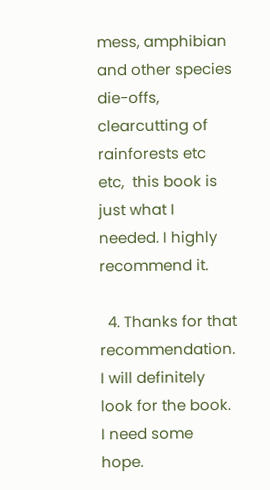mess, amphibian and other species die-offs, clearcutting of rainforests etc etc,  this book is just what I needed. I highly recommend it.

  4. Thanks for that recommendation. I will definitely look for the book. I need some hope.